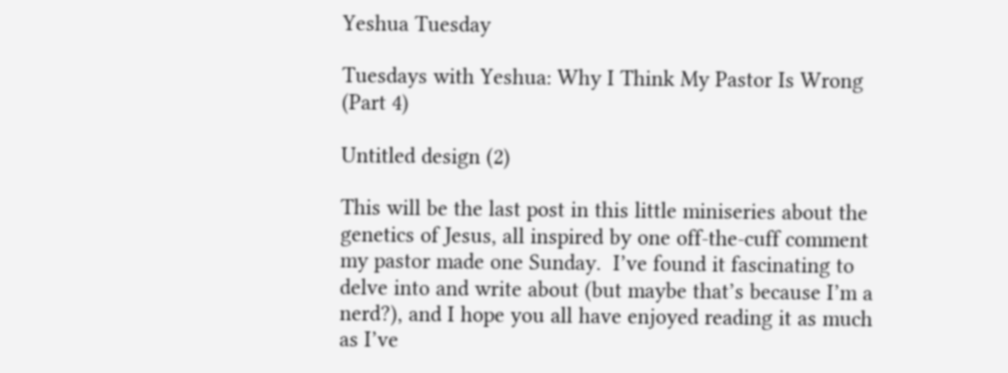Yeshua Tuesday

Tuesdays with Yeshua: Why I Think My Pastor Is Wrong (Part 4)

Untitled design (2)

This will be the last post in this little miniseries about the genetics of Jesus, all inspired by one off-the-cuff comment my pastor made one Sunday.  I’ve found it fascinating to delve into and write about (but maybe that’s because I’m a nerd?), and I hope you all have enjoyed reading it as much as I’ve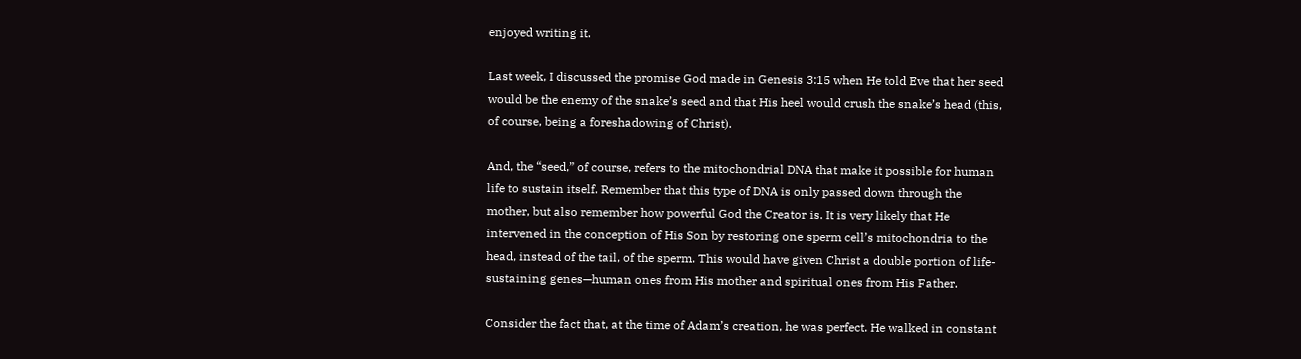enjoyed writing it.

Last week, I discussed the promise God made in Genesis 3:15 when He told Eve that her seed would be the enemy of the snake’s seed and that His heel would crush the snake’s head (this, of course, being a foreshadowing of Christ).

And, the “seed,” of course, refers to the mitochondrial DNA that make it possible for human life to sustain itself. Remember that this type of DNA is only passed down through the mother, but also remember how powerful God the Creator is. It is very likely that He intervened in the conception of His Son by restoring one sperm cell’s mitochondria to the head, instead of the tail, of the sperm. This would have given Christ a double portion of life-sustaining genes—human ones from His mother and spiritual ones from His Father.

Consider the fact that, at the time of Adam’s creation, he was perfect. He walked in constant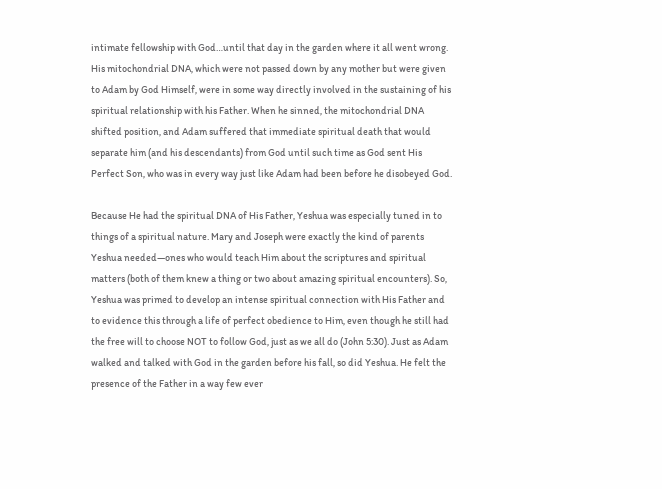intimate fellowship with God…until that day in the garden where it all went wrong. His mitochondrial DNA, which were not passed down by any mother but were given to Adam by God Himself, were in some way directly involved in the sustaining of his spiritual relationship with his Father. When he sinned, the mitochondrial DNA shifted position, and Adam suffered that immediate spiritual death that would separate him (and his descendants) from God until such time as God sent His Perfect Son, who was in every way just like Adam had been before he disobeyed God.

Because He had the spiritual DNA of His Father, Yeshua was especially tuned in to things of a spiritual nature. Mary and Joseph were exactly the kind of parents Yeshua needed—ones who would teach Him about the scriptures and spiritual matters (both of them knew a thing or two about amazing spiritual encounters). So, Yeshua was primed to develop an intense spiritual connection with His Father and to evidence this through a life of perfect obedience to Him, even though he still had the free will to choose NOT to follow God, just as we all do (John 5:30). Just as Adam walked and talked with God in the garden before his fall, so did Yeshua. He felt the presence of the Father in a way few ever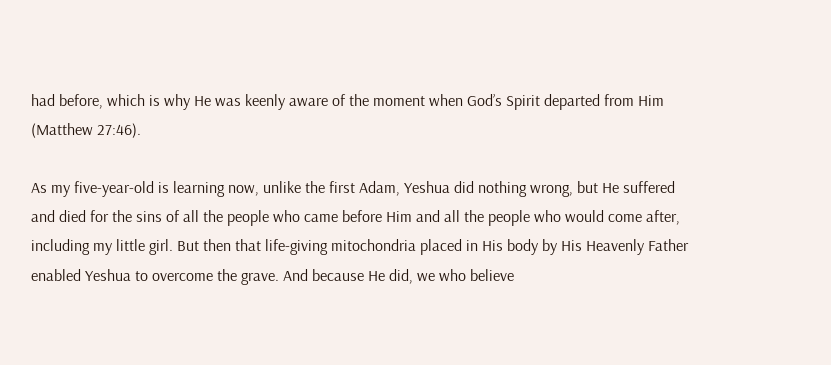had before, which is why He was keenly aware of the moment when God’s Spirit departed from Him (Matthew 27:46).

As my five-year-old is learning now, unlike the first Adam, Yeshua did nothing wrong, but He suffered and died for the sins of all the people who came before Him and all the people who would come after, including my little girl. But then that life-giving mitochondria placed in His body by His Heavenly Father enabled Yeshua to overcome the grave. And because He did, we who believe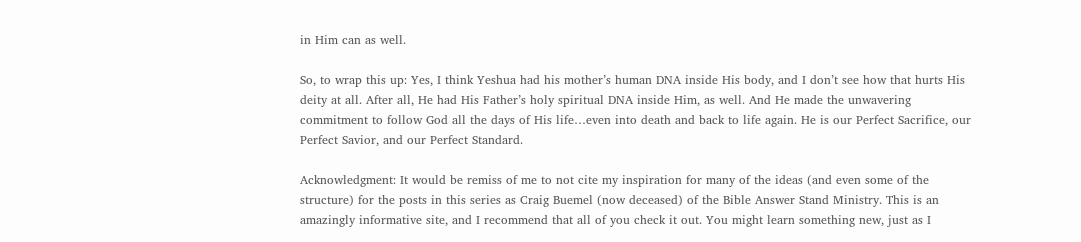in Him can as well.

So, to wrap this up: Yes, I think Yeshua had his mother’s human DNA inside His body, and I don’t see how that hurts His deity at all. After all, He had His Father’s holy spiritual DNA inside Him, as well. And He made the unwavering commitment to follow God all the days of His life…even into death and back to life again. He is our Perfect Sacrifice, our Perfect Savior, and our Perfect Standard.

Acknowledgment: It would be remiss of me to not cite my inspiration for many of the ideas (and even some of the structure) for the posts in this series as Craig Buemel (now deceased) of the Bible Answer Stand Ministry. This is an amazingly informative site, and I recommend that all of you check it out. You might learn something new, just as I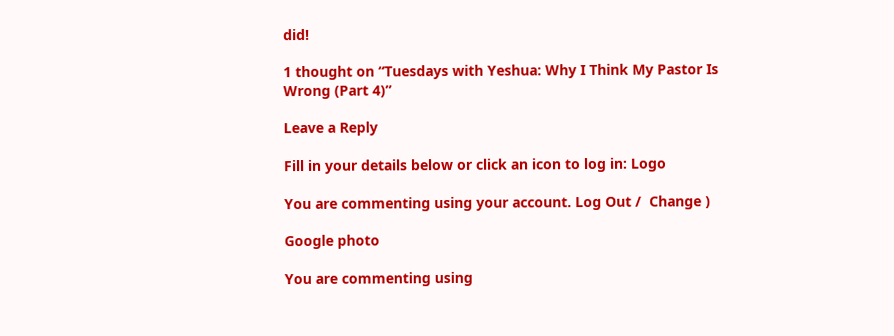did!

1 thought on “Tuesdays with Yeshua: Why I Think My Pastor Is Wrong (Part 4)”

Leave a Reply

Fill in your details below or click an icon to log in: Logo

You are commenting using your account. Log Out /  Change )

Google photo

You are commenting using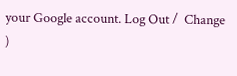your Google account. Log Out /  Change )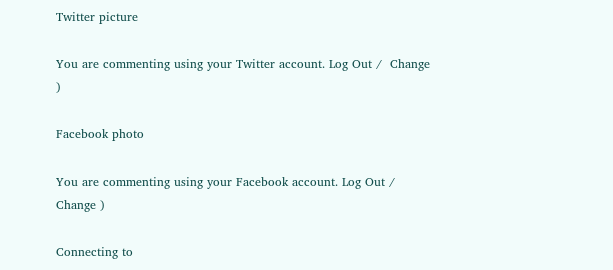Twitter picture

You are commenting using your Twitter account. Log Out /  Change )

Facebook photo

You are commenting using your Facebook account. Log Out /  Change )

Connecting to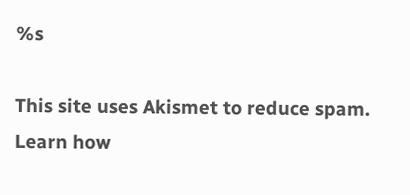%s

This site uses Akismet to reduce spam. Learn how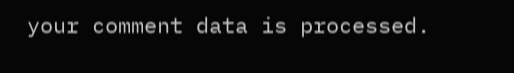your comment data is processed.